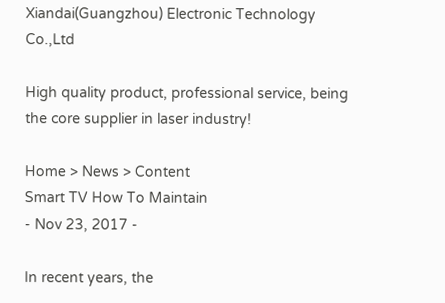Xiandai(Guangzhou) Electronic Technology Co.,Ltd

High quality product, professional service, being the core supplier in laser industry!

Home > News > Content
Smart TV How To Maintain
- Nov 23, 2017 -

In recent years, the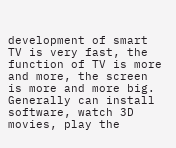development of smart TV is very fast, the function of TV is more and more, the screen is more and more big. Generally can install software, watch 3D movies, play the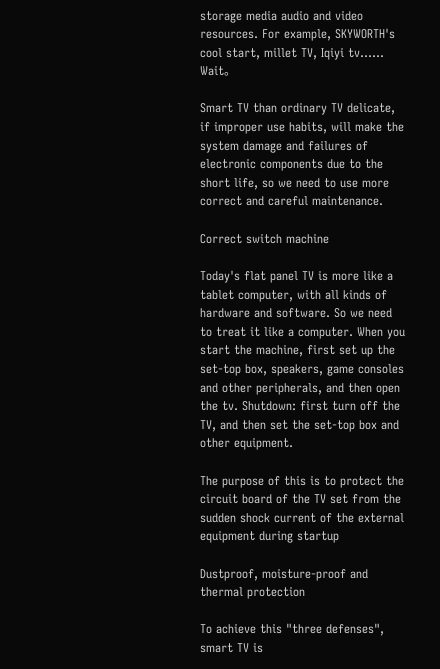storage media audio and video resources. For example, SKYWORTH's cool start, millet TV, Iqiyi tv...... Wait。

Smart TV than ordinary TV delicate, if improper use habits, will make the system damage and failures of electronic components due to the short life, so we need to use more correct and careful maintenance.

Correct switch machine

Today's flat panel TV is more like a tablet computer, with all kinds of hardware and software. So we need to treat it like a computer. When you start the machine, first set up the set-top box, speakers, game consoles and other peripherals, and then open the tv. Shutdown: first turn off the TV, and then set the set-top box and other equipment.

The purpose of this is to protect the circuit board of the TV set from the sudden shock current of the external equipment during startup

Dustproof, moisture-proof and thermal protection

To achieve this "three defenses", smart TV is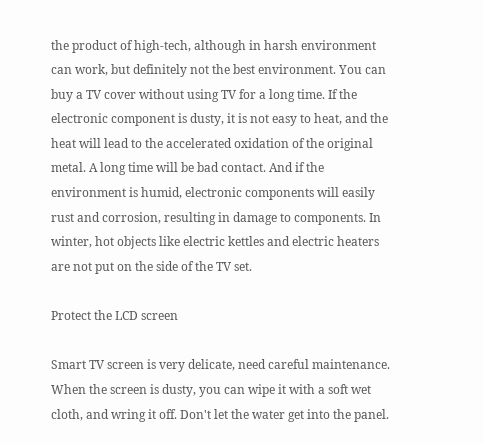the product of high-tech, although in harsh environment can work, but definitely not the best environment. You can buy a TV cover without using TV for a long time. If the electronic component is dusty, it is not easy to heat, and the heat will lead to the accelerated oxidation of the original metal. A long time will be bad contact. And if the environment is humid, electronic components will easily rust and corrosion, resulting in damage to components. In winter, hot objects like electric kettles and electric heaters are not put on the side of the TV set.

Protect the LCD screen

Smart TV screen is very delicate, need careful maintenance.  When the screen is dusty, you can wipe it with a soft wet cloth, and wring it off. Don't let the water get into the panel.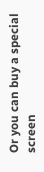Or you can buy a special screen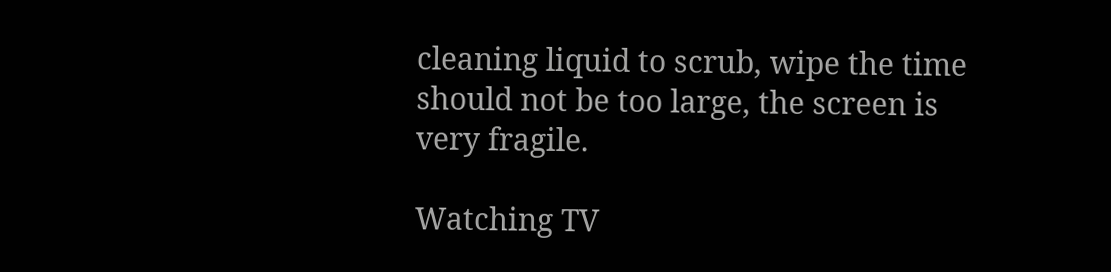cleaning liquid to scrub, wipe the time should not be too large, the screen is very fragile.

Watching TV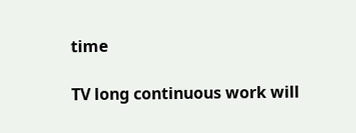time

TV long continuous work will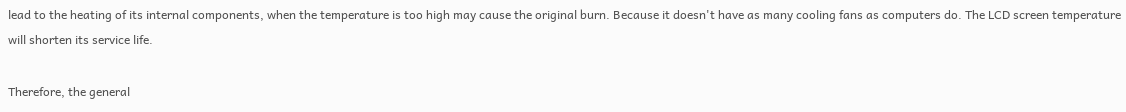lead to the heating of its internal components, when the temperature is too high may cause the original burn. Because it doesn't have as many cooling fans as computers do. The LCD screen temperature will shorten its service life.

Therefore, the general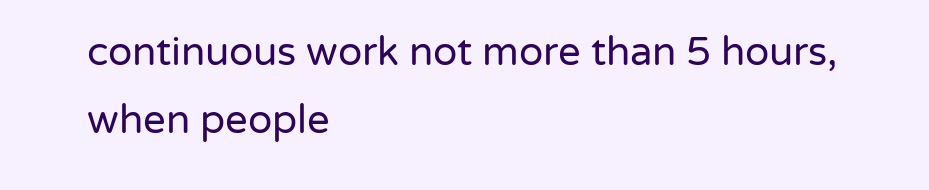continuous work not more than 5 hours, when people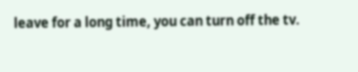leave for a long time, you can turn off the tv.